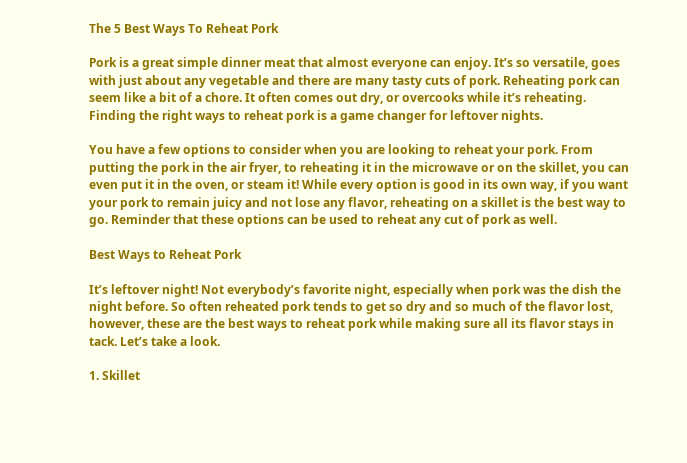The 5 Best Ways To Reheat Pork

Pork is a great simple dinner meat that almost everyone can enjoy. It’s so versatile, goes with just about any vegetable and there are many tasty cuts of pork. Reheating pork can seem like a bit of a chore. It often comes out dry, or overcooks while it’s reheating. Finding the right ways to reheat pork is a game changer for leftover nights.

You have a few options to consider when you are looking to reheat your pork. From putting the pork in the air fryer, to reheating it in the microwave or on the skillet, you can even put it in the oven, or steam it! While every option is good in its own way, if you want your pork to remain juicy and not lose any flavor, reheating on a skillet is the best way to go. Reminder that these options can be used to reheat any cut of pork as well.

Best Ways to Reheat Pork

It’s leftover night! Not everybody’s favorite night, especially when pork was the dish the night before. So often reheated pork tends to get so dry and so much of the flavor lost, however, these are the best ways to reheat pork while making sure all its flavor stays in tack. Let’s take a look.

1. Skillet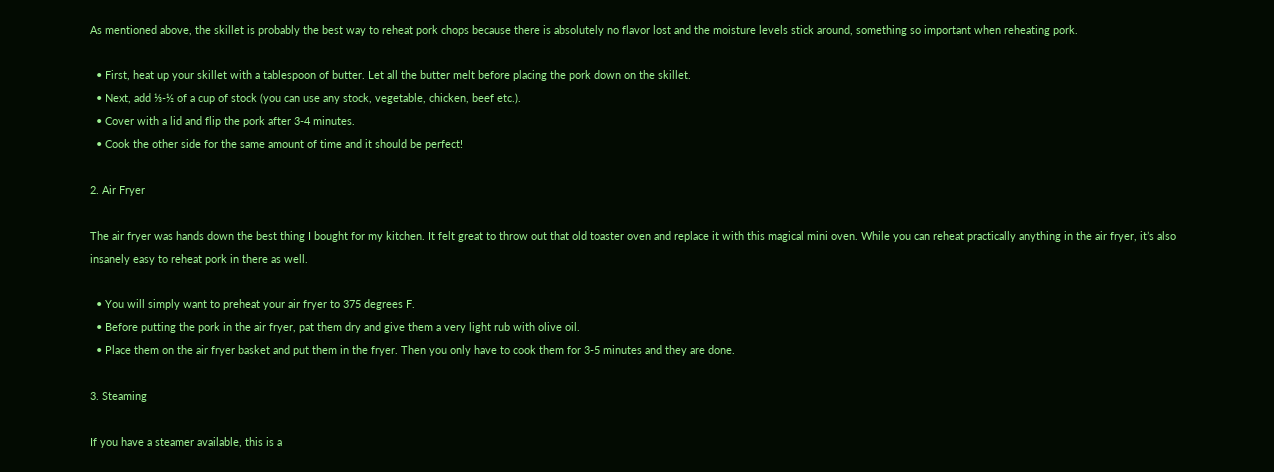As mentioned above, the skillet is probably the best way to reheat pork chops because there is absolutely no flavor lost and the moisture levels stick around, something so important when reheating pork.

  • First, heat up your skillet with a tablespoon of butter. Let all the butter melt before placing the pork down on the skillet.
  • Next, add ⅓-½ of a cup of stock (you can use any stock, vegetable, chicken, beef etc.).
  • Cover with a lid and flip the pork after 3-4 minutes.
  • Cook the other side for the same amount of time and it should be perfect!

2. Air Fryer

The air fryer was hands down the best thing I bought for my kitchen. It felt great to throw out that old toaster oven and replace it with this magical mini oven. While you can reheat practically anything in the air fryer, it’s also insanely easy to reheat pork in there as well.

  • You will simply want to preheat your air fryer to 375 degrees F.
  • Before putting the pork in the air fryer, pat them dry and give them a very light rub with olive oil.
  • Place them on the air fryer basket and put them in the fryer. Then you only have to cook them for 3-5 minutes and they are done.

3. Steaming

If you have a steamer available, this is a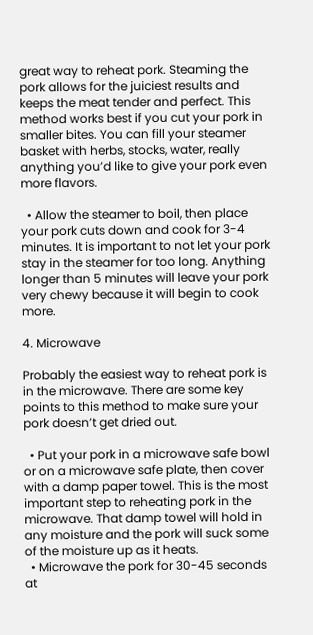great way to reheat pork. Steaming the pork allows for the juiciest results and keeps the meat tender and perfect. This method works best if you cut your pork in smaller bites. You can fill your steamer basket with herbs, stocks, water, really anything you’d like to give your pork even more flavors.

  • Allow the steamer to boil, then place your pork cuts down and cook for 3-4 minutes. It is important to not let your pork stay in the steamer for too long. Anything longer than 5 minutes will leave your pork very chewy because it will begin to cook more.

4. Microwave

Probably the easiest way to reheat pork is in the microwave. There are some key points to this method to make sure your pork doesn’t get dried out.

  • Put your pork in a microwave safe bowl or on a microwave safe plate, then cover with a damp paper towel. This is the most important step to reheating pork in the microwave. That damp towel will hold in any moisture and the pork will suck some of the moisture up as it heats.
  • Microwave the pork for 30-45 seconds at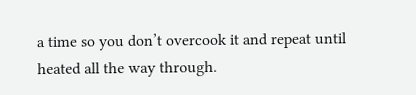a time so you don’t overcook it and repeat until heated all the way through.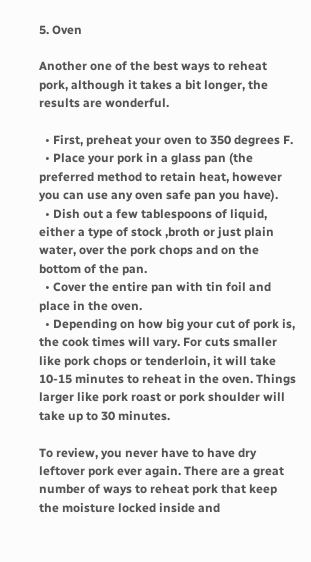5. Oven

Another one of the best ways to reheat pork, although it takes a bit longer, the results are wonderful.

  • First, preheat your oven to 350 degrees F.
  • Place your pork in a glass pan (the preferred method to retain heat, however you can use any oven safe pan you have).
  • Dish out a few tablespoons of liquid, either a type of stock ,broth or just plain water, over the pork chops and on the bottom of the pan.
  • Cover the entire pan with tin foil and place in the oven.
  • Depending on how big your cut of pork is, the cook times will vary. For cuts smaller like pork chops or tenderloin, it will take 10-15 minutes to reheat in the oven. Things larger like pork roast or pork shoulder will take up to 30 minutes.

To review, you never have to have dry leftover pork ever again. There are a great number of ways to reheat pork that keep the moisture locked inside and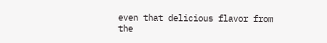even that delicious flavor from the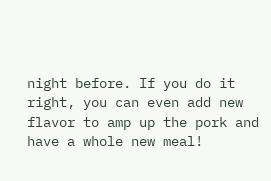night before. If you do it right, you can even add new flavor to amp up the pork and have a whole new meal!